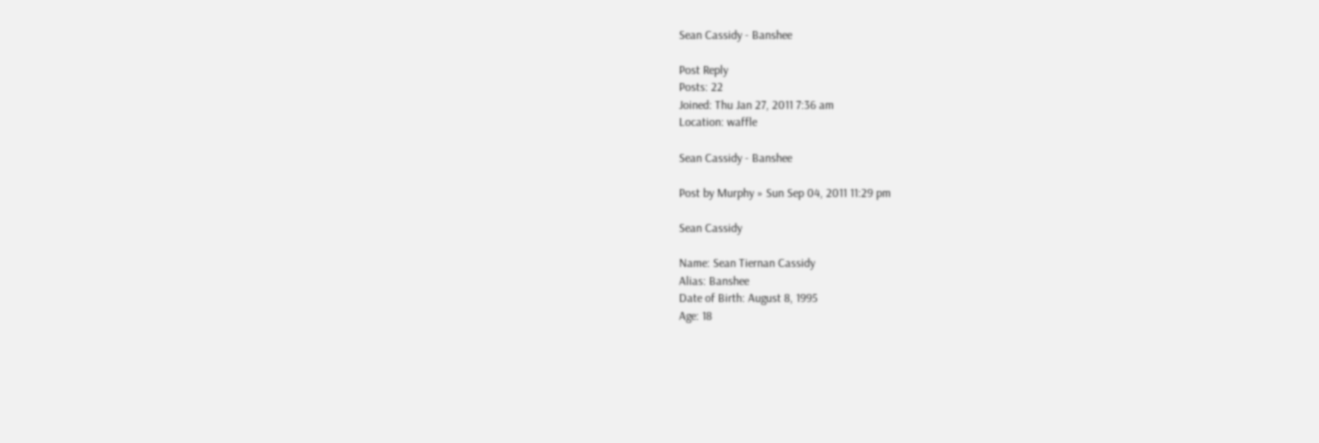Sean Cassidy - Banshee

Post Reply
Posts: 22
Joined: Thu Jan 27, 2011 7:36 am
Location: waffle

Sean Cassidy - Banshee

Post by Murphy » Sun Sep 04, 2011 11:29 pm

Sean Cassidy

Name: Sean Tiernan Cassidy
Alias: Banshee
Date of Birth: August 8, 1995
Age: 18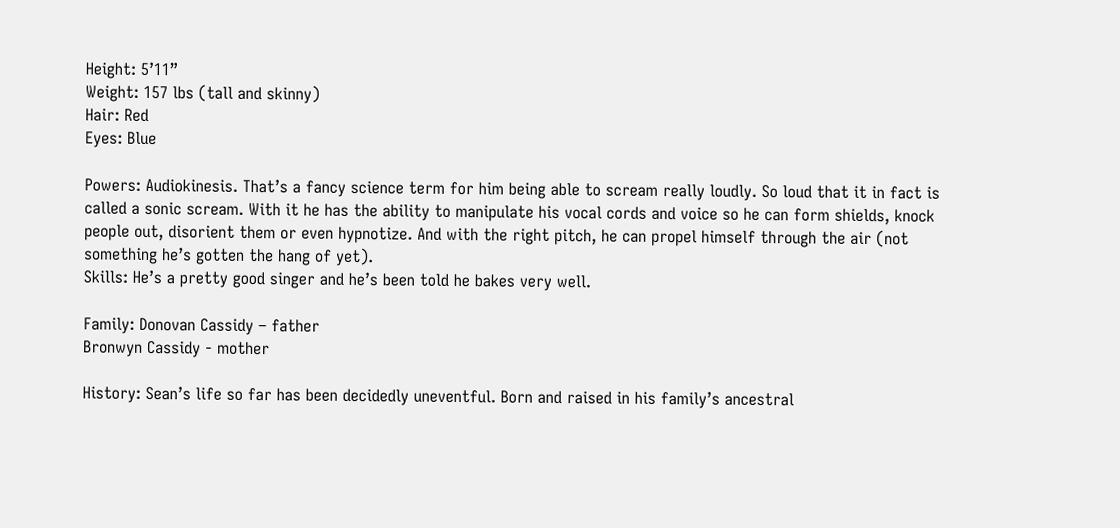Height: 5’11”
Weight: 157 lbs (tall and skinny)
Hair: Red
Eyes: Blue

Powers: Audiokinesis. That’s a fancy science term for him being able to scream really loudly. So loud that it in fact is called a sonic scream. With it he has the ability to manipulate his vocal cords and voice so he can form shields, knock people out, disorient them or even hypnotize. And with the right pitch, he can propel himself through the air (not something he’s gotten the hang of yet).
Skills: He’s a pretty good singer and he’s been told he bakes very well.

Family: Donovan Cassidy – father
Bronwyn Cassidy - mother

History: Sean’s life so far has been decidedly uneventful. Born and raised in his family’s ancestral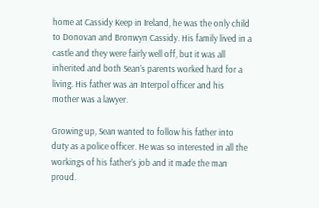home at Cassidy Keep in Ireland, he was the only child to Donovan and Bronwyn Cassidy. His family lived in a castle and they were fairly well off, but it was all inherited and both Sean’s parents worked hard for a living. His father was an Interpol officer and his mother was a lawyer.

Growing up, Sean wanted to follow his father into duty as a police officer. He was so interested in all the workings of his father’s job and it made the man proud.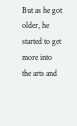But as he got older, he started to get more into the arts and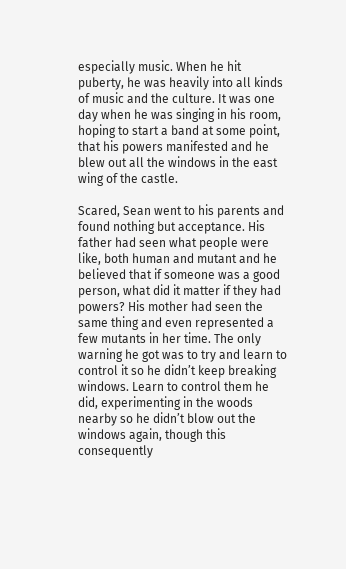especially music. When he hit puberty, he was heavily into all kinds of music and the culture. It was one day when he was singing in his room, hoping to start a band at some point, that his powers manifested and he blew out all the windows in the east wing of the castle.

Scared, Sean went to his parents and found nothing but acceptance. His father had seen what people were like, both human and mutant and he believed that if someone was a good person, what did it matter if they had powers? His mother had seen the same thing and even represented a few mutants in her time. The only warning he got was to try and learn to control it so he didn’t keep breaking windows. Learn to control them he did, experimenting in the woods nearby so he didn’t blow out the windows again, though this consequently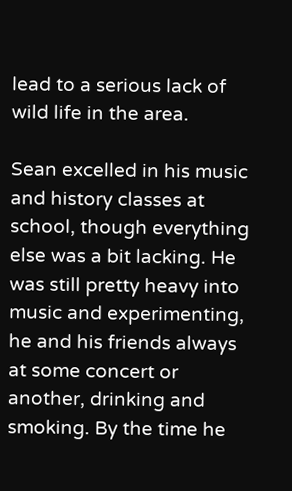lead to a serious lack of wild life in the area.

Sean excelled in his music and history classes at school, though everything else was a bit lacking. He was still pretty heavy into music and experimenting, he and his friends always at some concert or another, drinking and smoking. By the time he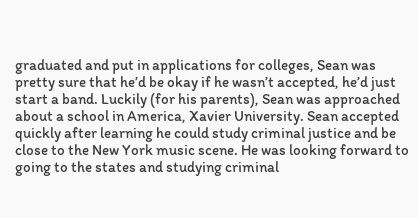graduated and put in applications for colleges, Sean was pretty sure that he’d be okay if he wasn’t accepted, he’d just start a band. Luckily (for his parents), Sean was approached about a school in America, Xavier University. Sean accepted quickly after learning he could study criminal justice and be close to the New York music scene. He was looking forward to going to the states and studying criminal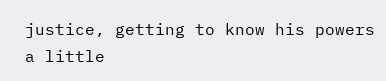justice, getting to know his powers a little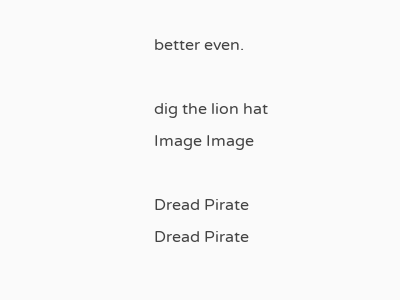better even.

dig the lion hat
Image Image

Dread Pirate
Dread Pirate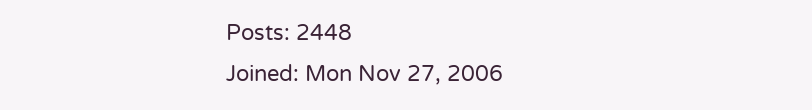Posts: 2448
Joined: Mon Nov 27, 2006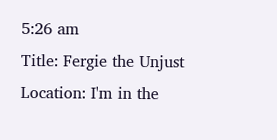5:26 am
Title: Fergie the Unjust
Location: I'm in the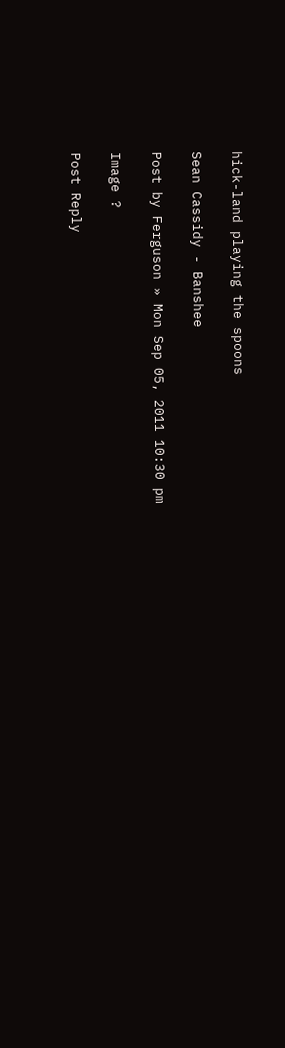hick-land playing the spoons

Sean Cassidy - Banshee

Post by Ferguson » Mon Sep 05, 2011 10:30 pm

Image ?

Post Reply